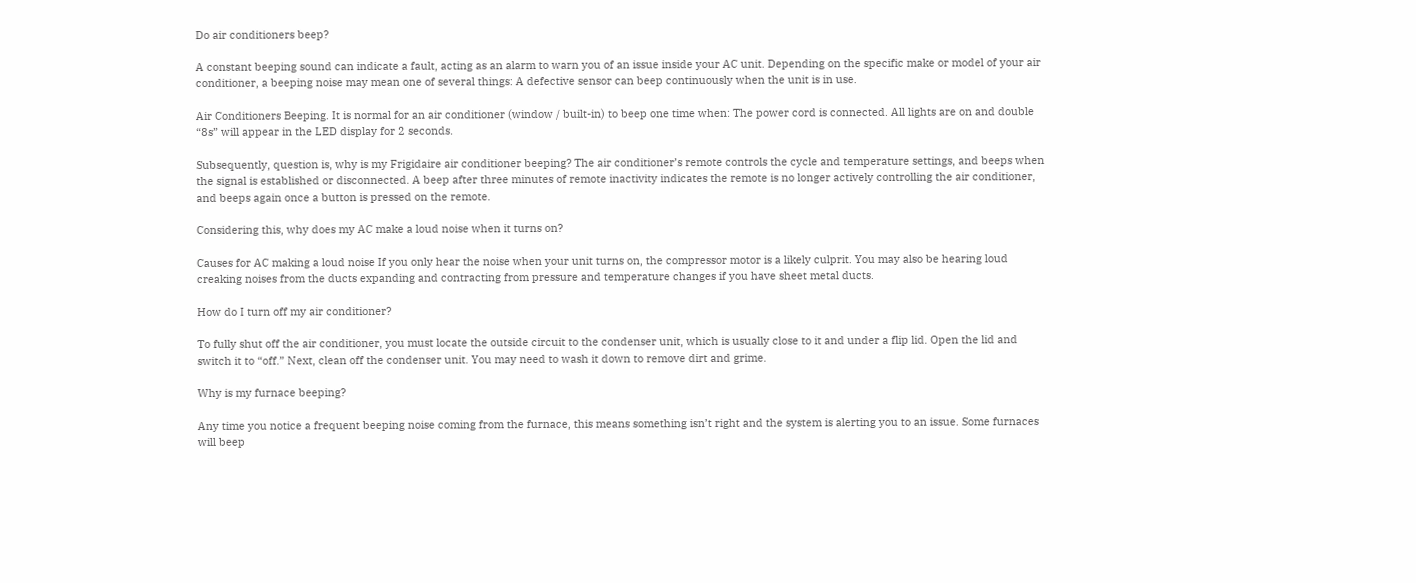Do air conditioners beep?

A constant beeping sound can indicate a fault, acting as an alarm to warn you of an issue inside your AC unit. Depending on the specific make or model of your air conditioner, a beeping noise may mean one of several things: A defective sensor can beep continuously when the unit is in use.

Air Conditioners Beeping. It is normal for an air conditioner (window / built-in) to beep one time when: The power cord is connected. All lights are on and double “8s” will appear in the LED display for 2 seconds.

Subsequently, question is, why is my Frigidaire air conditioner beeping? The air conditioner’s remote controls the cycle and temperature settings, and beeps when the signal is established or disconnected. A beep after three minutes of remote inactivity indicates the remote is no longer actively controlling the air conditioner, and beeps again once a button is pressed on the remote.

Considering this, why does my AC make a loud noise when it turns on?

Causes for AC making a loud noise If you only hear the noise when your unit turns on, the compressor motor is a likely culprit. You may also be hearing loud creaking noises from the ducts expanding and contracting from pressure and temperature changes if you have sheet metal ducts.

How do I turn off my air conditioner?

To fully shut off the air conditioner, you must locate the outside circuit to the condenser unit, which is usually close to it and under a flip lid. Open the lid and switch it to “off.” Next, clean off the condenser unit. You may need to wash it down to remove dirt and grime.

Why is my furnace beeping?

Any time you notice a frequent beeping noise coming from the furnace, this means something isn’t right and the system is alerting you to an issue. Some furnaces will beep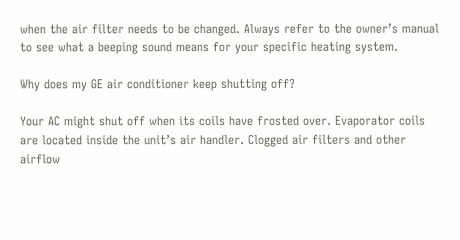when the air filter needs to be changed. Always refer to the owner’s manual to see what a beeping sound means for your specific heating system.

Why does my GE air conditioner keep shutting off?

Your AC might shut off when its coils have frosted over. Evaporator coils are located inside the unit’s air handler. Clogged air filters and other airflow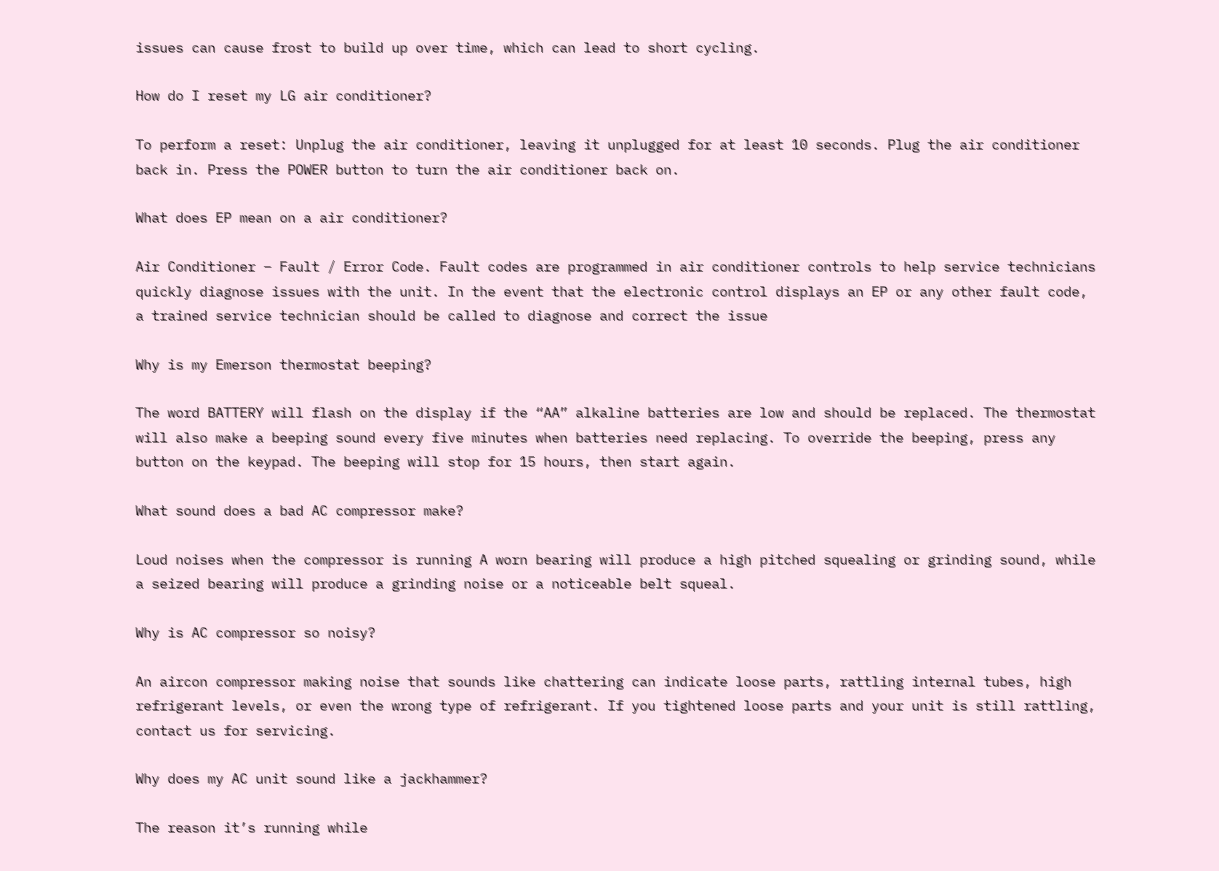issues can cause frost to build up over time, which can lead to short cycling.

How do I reset my LG air conditioner?

To perform a reset: Unplug the air conditioner, leaving it unplugged for at least 10 seconds. Plug the air conditioner back in. Press the POWER button to turn the air conditioner back on.

What does EP mean on a air conditioner?

Air Conditioner – Fault / Error Code. Fault codes are programmed in air conditioner controls to help service technicians quickly diagnose issues with the unit. In the event that the electronic control displays an EP or any other fault code, a trained service technician should be called to diagnose and correct the issue

Why is my Emerson thermostat beeping?

The word BATTERY will flash on the display if the “AA” alkaline batteries are low and should be replaced. The thermostat will also make a beeping sound every five minutes when batteries need replacing. To override the beeping, press any button on the keypad. The beeping will stop for 15 hours, then start again.

What sound does a bad AC compressor make?

Loud noises when the compressor is running A worn bearing will produce a high pitched squealing or grinding sound, while a seized bearing will produce a grinding noise or a noticeable belt squeal.

Why is AC compressor so noisy?

An aircon compressor making noise that sounds like chattering can indicate loose parts, rattling internal tubes, high refrigerant levels, or even the wrong type of refrigerant. If you tightened loose parts and your unit is still rattling, contact us for servicing.

Why does my AC unit sound like a jackhammer?

The reason it’s running while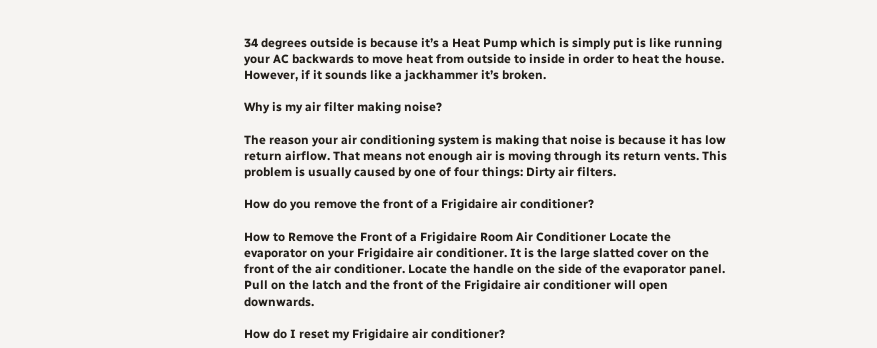34 degrees outside is because it’s a Heat Pump which is simply put is like running your AC backwards to move heat from outside to inside in order to heat the house. However, if it sounds like a jackhammer it’s broken.

Why is my air filter making noise?

The reason your air conditioning system is making that noise is because it has low return airflow. That means not enough air is moving through its return vents. This problem is usually caused by one of four things: Dirty air filters.

How do you remove the front of a Frigidaire air conditioner?

How to Remove the Front of a Frigidaire Room Air Conditioner Locate the evaporator on your Frigidaire air conditioner. It is the large slatted cover on the front of the air conditioner. Locate the handle on the side of the evaporator panel. Pull on the latch and the front of the Frigidaire air conditioner will open downwards.

How do I reset my Frigidaire air conditioner?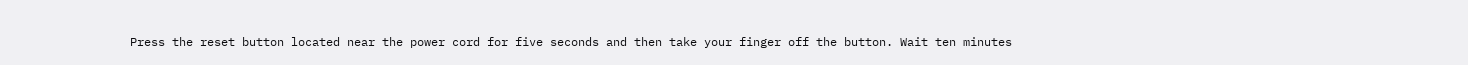Press the reset button located near the power cord for five seconds and then take your finger off the button. Wait ten minutes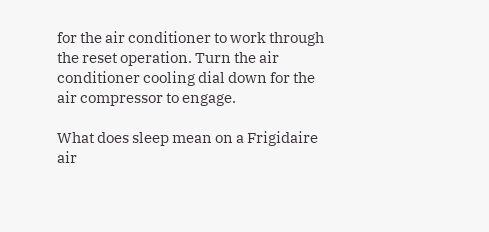for the air conditioner to work through the reset operation. Turn the air conditioner cooling dial down for the air compressor to engage.

What does sleep mean on a Frigidaire air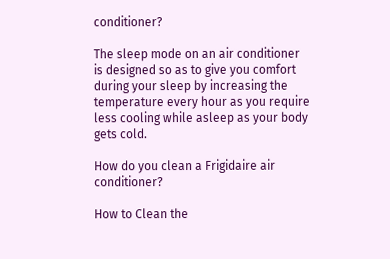conditioner?

The sleep mode on an air conditioner is designed so as to give you comfort during your sleep by increasing the temperature every hour as you require less cooling while asleep as your body gets cold.

How do you clean a Frigidaire air conditioner?

How to Clean the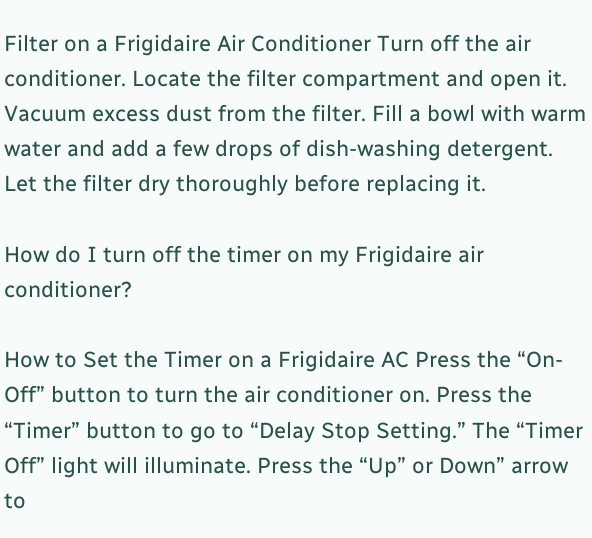Filter on a Frigidaire Air Conditioner Turn off the air conditioner. Locate the filter compartment and open it. Vacuum excess dust from the filter. Fill a bowl with warm water and add a few drops of dish-washing detergent. Let the filter dry thoroughly before replacing it.

How do I turn off the timer on my Frigidaire air conditioner?

How to Set the Timer on a Frigidaire AC Press the “On-Off” button to turn the air conditioner on. Press the “Timer” button to go to “Delay Stop Setting.” The “Timer Off” light will illuminate. Press the “Up” or Down” arrow to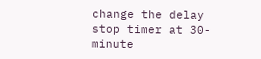change the delay stop timer at 30-minute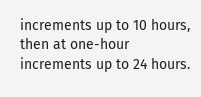increments up to 10 hours, then at one-hour increments up to 24 hours.